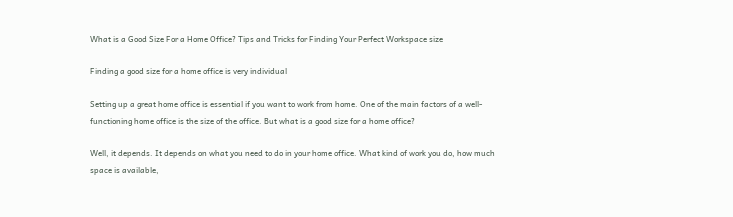What is a Good Size For a Home Office? Tips and Tricks for Finding Your Perfect Workspace size

Finding a good size for a home office is very individual

Setting up a great home office is essential if you want to work from home. One of the main factors of a well-functioning home office is the size of the office. But what is a good size for a home office?

Well, it depends. It depends on what you need to do in your home office. What kind of work you do, how much space is available,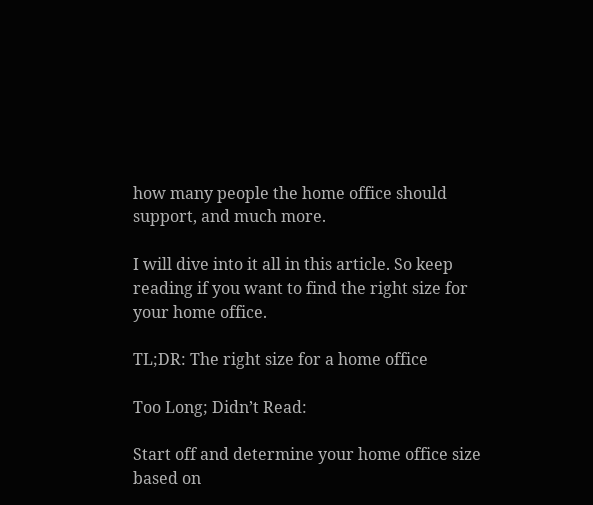how many people the home office should support, and much more.

I will dive into it all in this article. So keep reading if you want to find the right size for your home office.

TL;DR: The right size for a home office

Too Long; Didn’t Read:

Start off and determine your home office size based on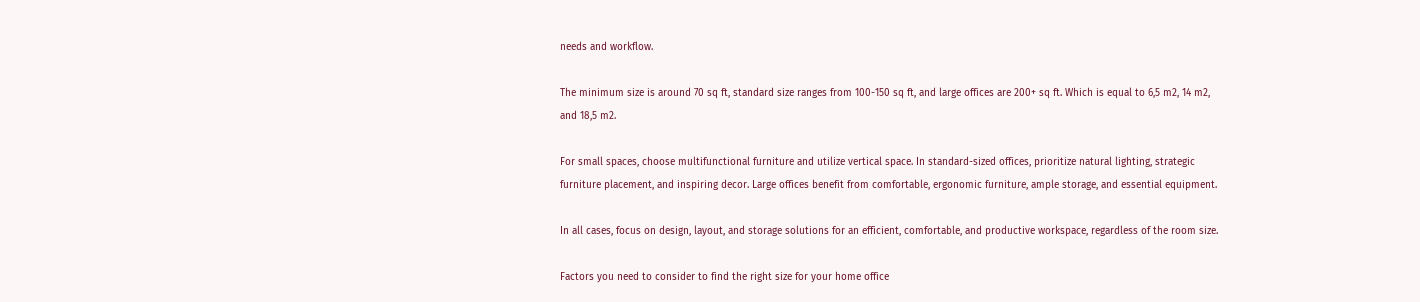needs and workflow.

The minimum size is around 70 sq ft, standard size ranges from 100-150 sq ft, and large offices are 200+ sq ft. Which is equal to 6,5 m2, 14 m2, and 18,5 m2.

For small spaces, choose multifunctional furniture and utilize vertical space. In standard-sized offices, prioritize natural lighting, strategic furniture placement, and inspiring decor. Large offices benefit from comfortable, ergonomic furniture, ample storage, and essential equipment.

In all cases, focus on design, layout, and storage solutions for an efficient, comfortable, and productive workspace, regardless of the room size.

Factors you need to consider to find the right size for your home office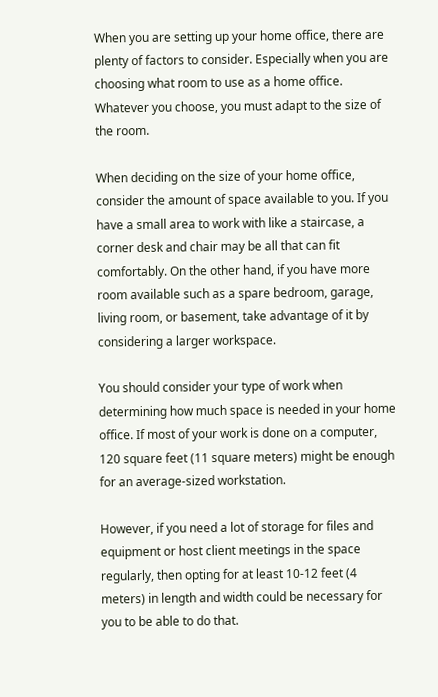When you are setting up your home office, there are plenty of factors to consider. Especially when you are choosing what room to use as a home office. Whatever you choose, you must adapt to the size of the room.

When deciding on the size of your home office, consider the amount of space available to you. If you have a small area to work with like a staircase, a corner desk and chair may be all that can fit comfortably. On the other hand, if you have more room available such as a spare bedroom, garage, living room, or basement, take advantage of it by considering a larger workspace.

You should consider your type of work when determining how much space is needed in your home office. If most of your work is done on a computer, 120 square feet (11 square meters) might be enough for an average-sized workstation.

However, if you need a lot of storage for files and equipment or host client meetings in the space regularly, then opting for at least 10-12 feet (4 meters) in length and width could be necessary for you to be able to do that.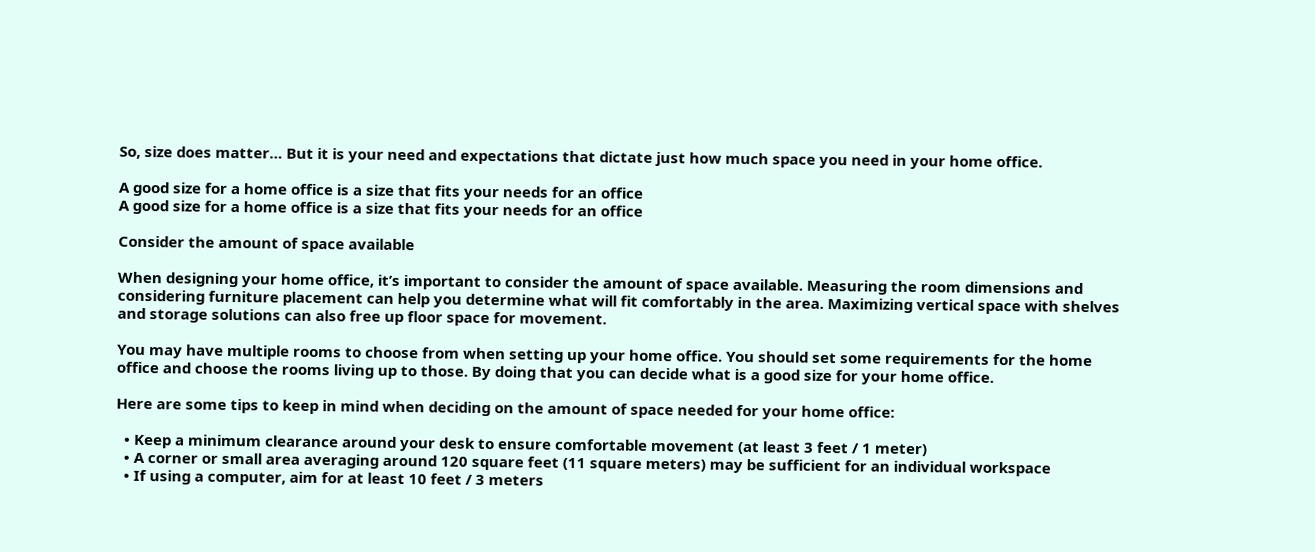So, size does matter… But it is your need and expectations that dictate just how much space you need in your home office.

A good size for a home office is a size that fits your needs for an office
A good size for a home office is a size that fits your needs for an office

Consider the amount of space available

When designing your home office, it’s important to consider the amount of space available. Measuring the room dimensions and considering furniture placement can help you determine what will fit comfortably in the area. Maximizing vertical space with shelves and storage solutions can also free up floor space for movement.

You may have multiple rooms to choose from when setting up your home office. You should set some requirements for the home office and choose the rooms living up to those. By doing that you can decide what is a good size for your home office.

Here are some tips to keep in mind when deciding on the amount of space needed for your home office:

  • Keep a minimum clearance around your desk to ensure comfortable movement (at least 3 feet / 1 meter)
  • A corner or small area averaging around 120 square feet (11 square meters) may be sufficient for an individual workspace
  • If using a computer, aim for at least 10 feet / 3 meters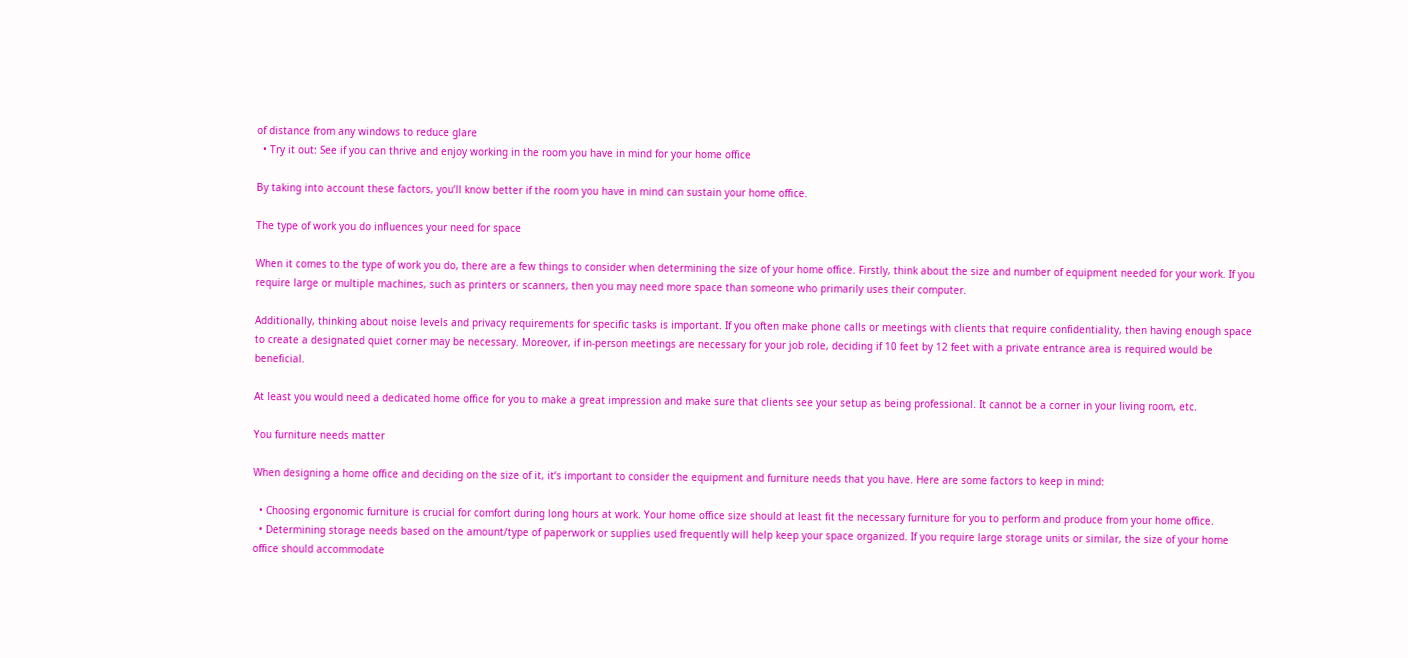of distance from any windows to reduce glare
  • Try it out: See if you can thrive and enjoy working in the room you have in mind for your home office

By taking into account these factors, you’ll know better if the room you have in mind can sustain your home office.

The type of work you do influences your need for space

When it comes to the type of work you do, there are a few things to consider when determining the size of your home office. Firstly, think about the size and number of equipment needed for your work. If you require large or multiple machines, such as printers or scanners, then you may need more space than someone who primarily uses their computer.

Additionally, thinking about noise levels and privacy requirements for specific tasks is important. If you often make phone calls or meetings with clients that require confidentiality, then having enough space to create a designated quiet corner may be necessary. Moreover, if in-person meetings are necessary for your job role, deciding if 10 feet by 12 feet with a private entrance area is required would be beneficial.

At least you would need a dedicated home office for you to make a great impression and make sure that clients see your setup as being professional. It cannot be a corner in your living room, etc.

You furniture needs matter

When designing a home office and deciding on the size of it, it’s important to consider the equipment and furniture needs that you have. Here are some factors to keep in mind:

  • Choosing ergonomic furniture is crucial for comfort during long hours at work. Your home office size should at least fit the necessary furniture for you to perform and produce from your home office.
  • Determining storage needs based on the amount/type of paperwork or supplies used frequently will help keep your space organized. If you require large storage units or similar, the size of your home office should accommodate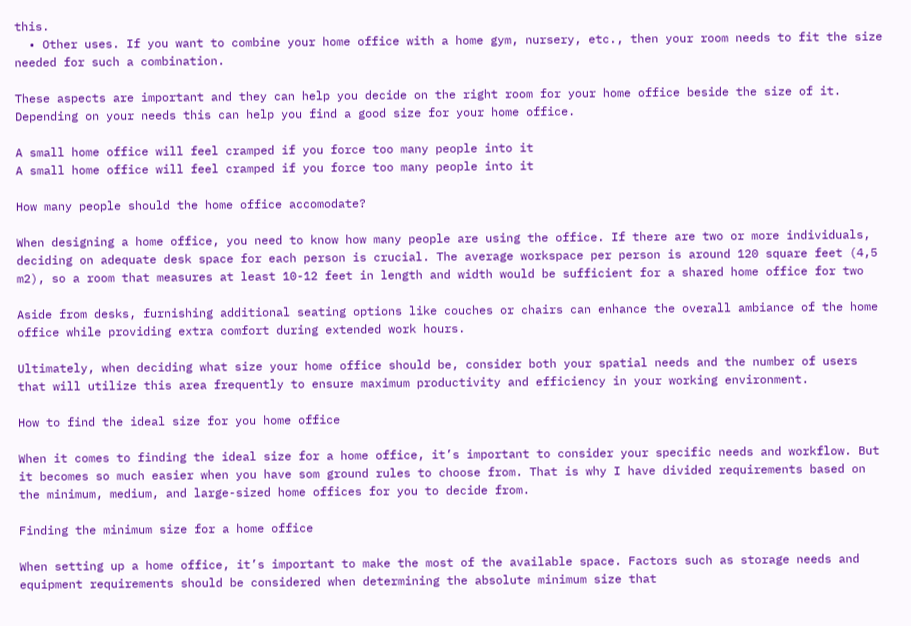this.
  • Other uses. If you want to combine your home office with a home gym, nursery, etc., then your room needs to fit the size needed for such a combination.

These aspects are important and they can help you decide on the right room for your home office beside the size of it. Depending on your needs this can help you find a good size for your home office.

A small home office will feel cramped if you force too many people into it
A small home office will feel cramped if you force too many people into it

How many people should the home office accomodate?

When designing a home office, you need to know how many people are using the office. If there are two or more individuals, deciding on adequate desk space for each person is crucial. The average workspace per person is around 120 square feet (4,5 m2), so a room that measures at least 10-12 feet in length and width would be sufficient for a shared home office for two

Aside from desks, furnishing additional seating options like couches or chairs can enhance the overall ambiance of the home office while providing extra comfort during extended work hours.

Ultimately, when deciding what size your home office should be, consider both your spatial needs and the number of users that will utilize this area frequently to ensure maximum productivity and efficiency in your working environment.

How to find the ideal size for you home office

When it comes to finding the ideal size for a home office, it’s important to consider your specific needs and workflow. But it becomes so much easier when you have som ground rules to choose from. That is why I have divided requirements based on the minimum, medium, and large-sized home offices for you to decide from.

Finding the minimum size for a home office

When setting up a home office, it’s important to make the most of the available space. Factors such as storage needs and equipment requirements should be considered when determining the absolute minimum size that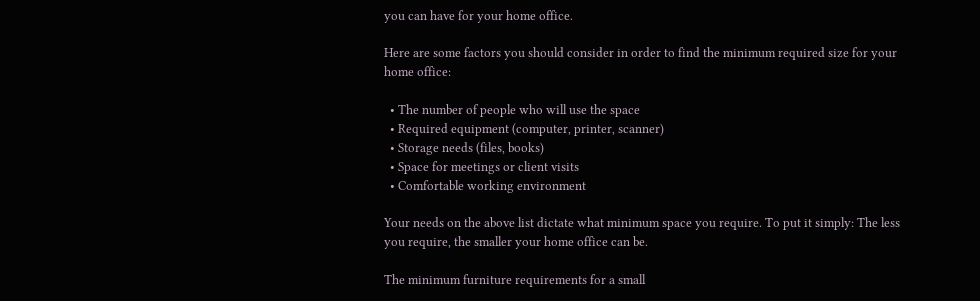you can have for your home office.

Here are some factors you should consider in order to find the minimum required size for your home office:

  • The number of people who will use the space
  • Required equipment (computer, printer, scanner)
  • Storage needs (files, books)
  • Space for meetings or client visits
  • Comfortable working environment

Your needs on the above list dictate what minimum space you require. To put it simply: The less you require, the smaller your home office can be.

The minimum furniture requirements for a small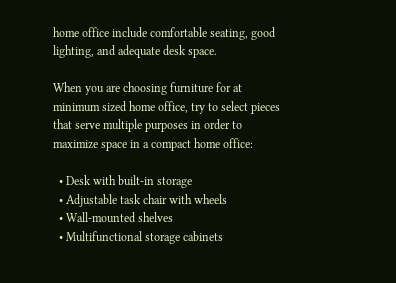home office include comfortable seating, good lighting, and adequate desk space.

When you are choosing furniture for at minimum sized home office, try to select pieces that serve multiple purposes in order to maximize space in a compact home office:

  • Desk with built-in storage
  • Adjustable task chair with wheels
  • Wall-mounted shelves
  • Multifunctional storage cabinets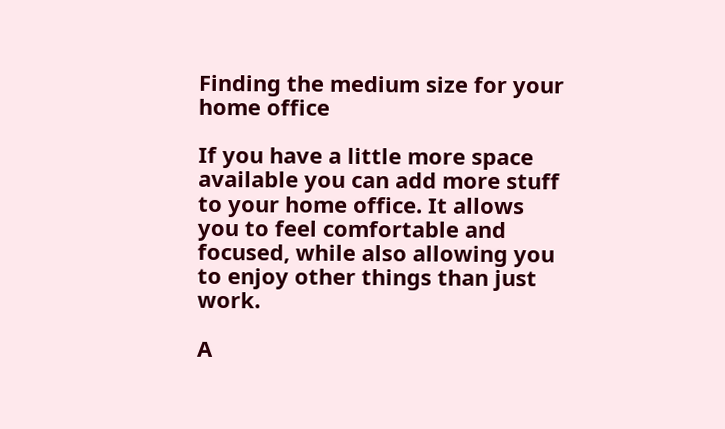Finding the medium size for your home office

If you have a little more space available you can add more stuff to your home office. It allows you to feel comfortable and focused, while also allowing you to enjoy other things than just work.

A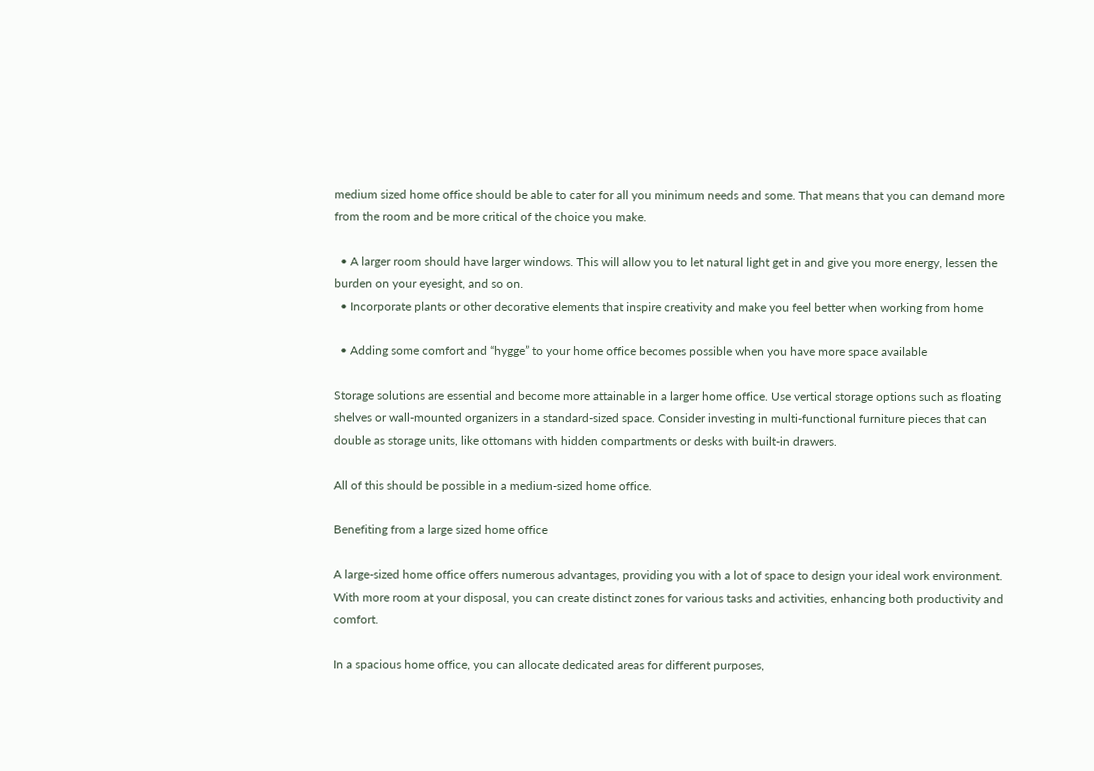medium sized home office should be able to cater for all you minimum needs and some. That means that you can demand more from the room and be more critical of the choice you make.

  • A larger room should have larger windows. This will allow you to let natural light get in and give you more energy, lessen the burden on your eyesight, and so on.
  • Incorporate plants or other decorative elements that inspire creativity and make you feel better when working from home

  • Adding some comfort and “hygge” to your home office becomes possible when you have more space available

Storage solutions are essential and become more attainable in a larger home office. Use vertical storage options such as floating shelves or wall-mounted organizers in a standard-sized space. Consider investing in multi-functional furniture pieces that can double as storage units, like ottomans with hidden compartments or desks with built-in drawers.

All of this should be possible in a medium-sized home office.

Benefiting from a large sized home office

A large-sized home office offers numerous advantages, providing you with a lot of space to design your ideal work environment. With more room at your disposal, you can create distinct zones for various tasks and activities, enhancing both productivity and comfort.

In a spacious home office, you can allocate dedicated areas for different purposes,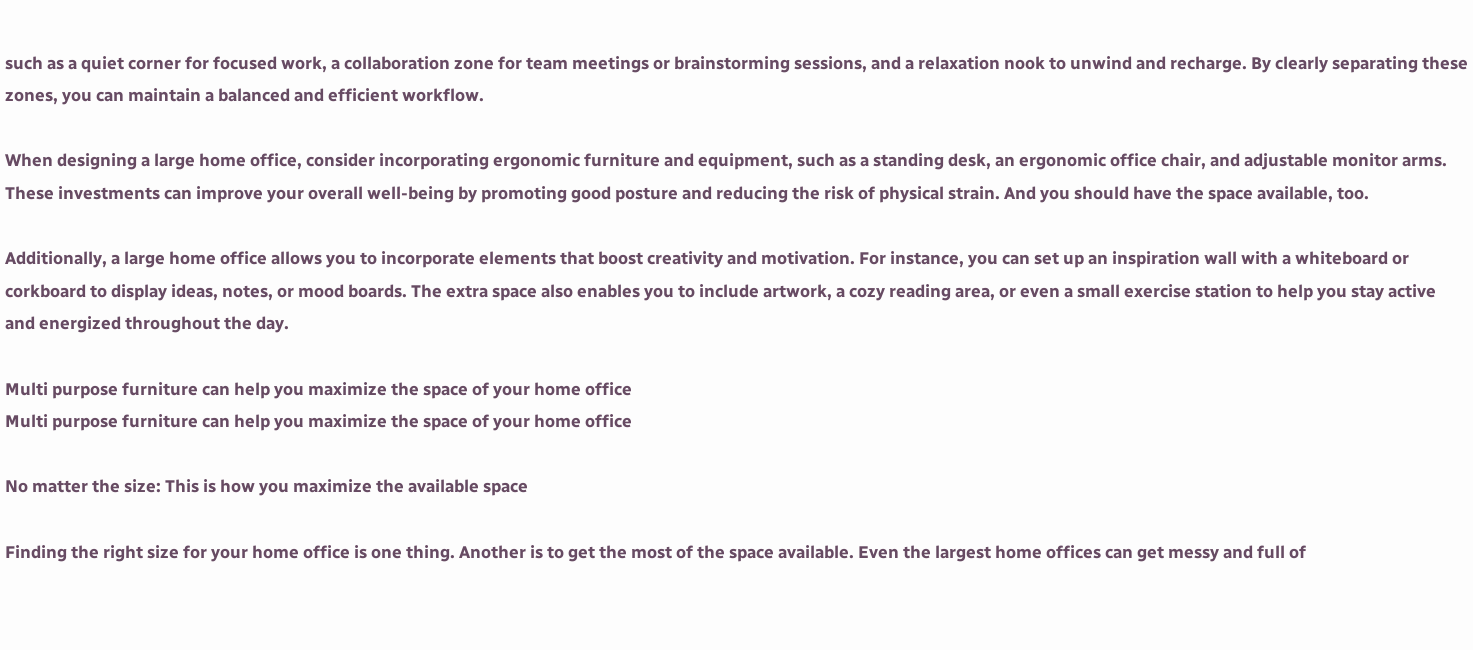such as a quiet corner for focused work, a collaboration zone for team meetings or brainstorming sessions, and a relaxation nook to unwind and recharge. By clearly separating these zones, you can maintain a balanced and efficient workflow.

When designing a large home office, consider incorporating ergonomic furniture and equipment, such as a standing desk, an ergonomic office chair, and adjustable monitor arms. These investments can improve your overall well-being by promoting good posture and reducing the risk of physical strain. And you should have the space available, too.

Additionally, a large home office allows you to incorporate elements that boost creativity and motivation. For instance, you can set up an inspiration wall with a whiteboard or corkboard to display ideas, notes, or mood boards. The extra space also enables you to include artwork, a cozy reading area, or even a small exercise station to help you stay active and energized throughout the day.

Multi purpose furniture can help you maximize the space of your home office
Multi purpose furniture can help you maximize the space of your home office

No matter the size: This is how you maximize the available space

Finding the right size for your home office is one thing. Another is to get the most of the space available. Even the largest home offices can get messy and full of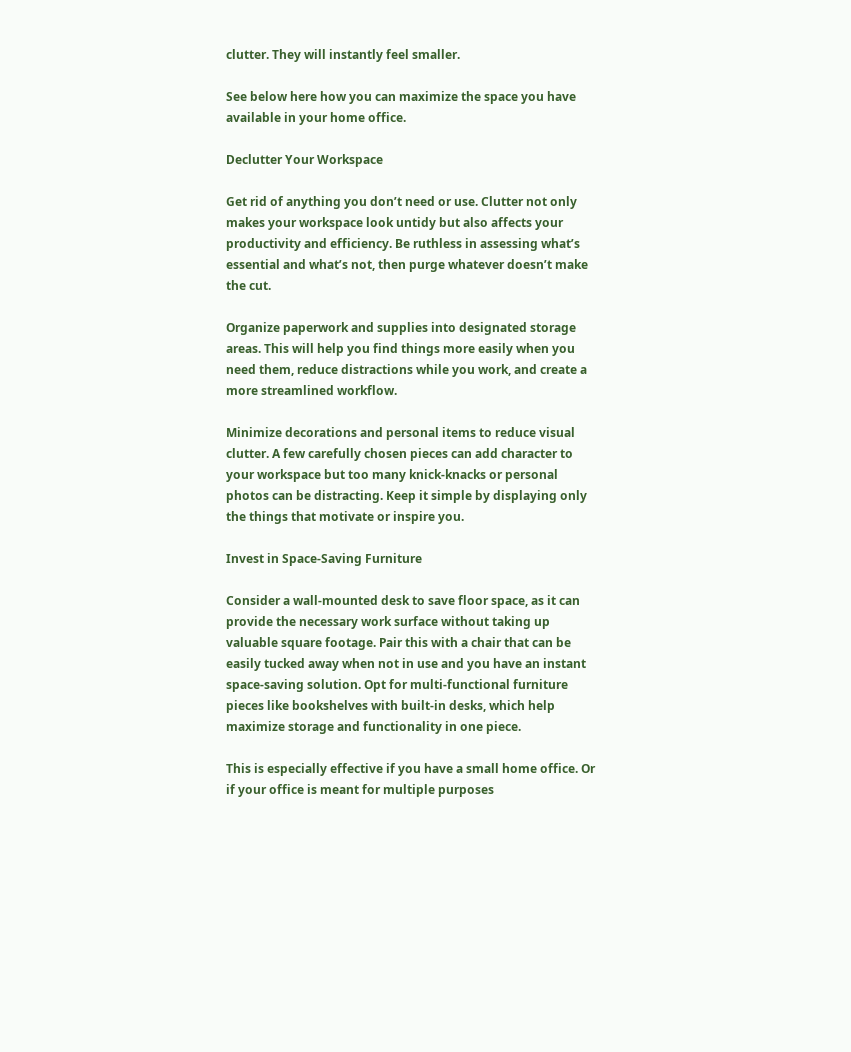clutter. They will instantly feel smaller.

See below here how you can maximize the space you have available in your home office.

Declutter Your Workspace

Get rid of anything you don’t need or use. Clutter not only makes your workspace look untidy but also affects your productivity and efficiency. Be ruthless in assessing what’s essential and what’s not, then purge whatever doesn’t make the cut.

Organize paperwork and supplies into designated storage areas. This will help you find things more easily when you need them, reduce distractions while you work, and create a more streamlined workflow.

Minimize decorations and personal items to reduce visual clutter. A few carefully chosen pieces can add character to your workspace but too many knick-knacks or personal photos can be distracting. Keep it simple by displaying only the things that motivate or inspire you.

Invest in Space-Saving Furniture

Consider a wall-mounted desk to save floor space, as it can provide the necessary work surface without taking up valuable square footage. Pair this with a chair that can be easily tucked away when not in use and you have an instant space-saving solution. Opt for multi-functional furniture pieces like bookshelves with built-in desks, which help maximize storage and functionality in one piece.

This is especially effective if you have a small home office. Or if your office is meant for multiple purposes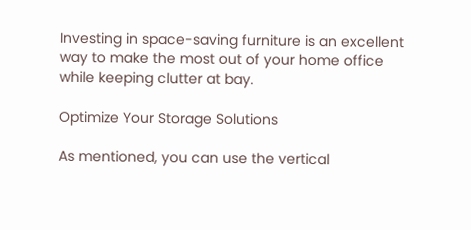Investing in space-saving furniture is an excellent way to make the most out of your home office while keeping clutter at bay.

Optimize Your Storage Solutions

As mentioned, you can use the vertical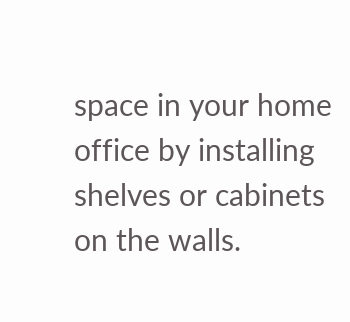space in your home office by installing shelves or cabinets on the walls.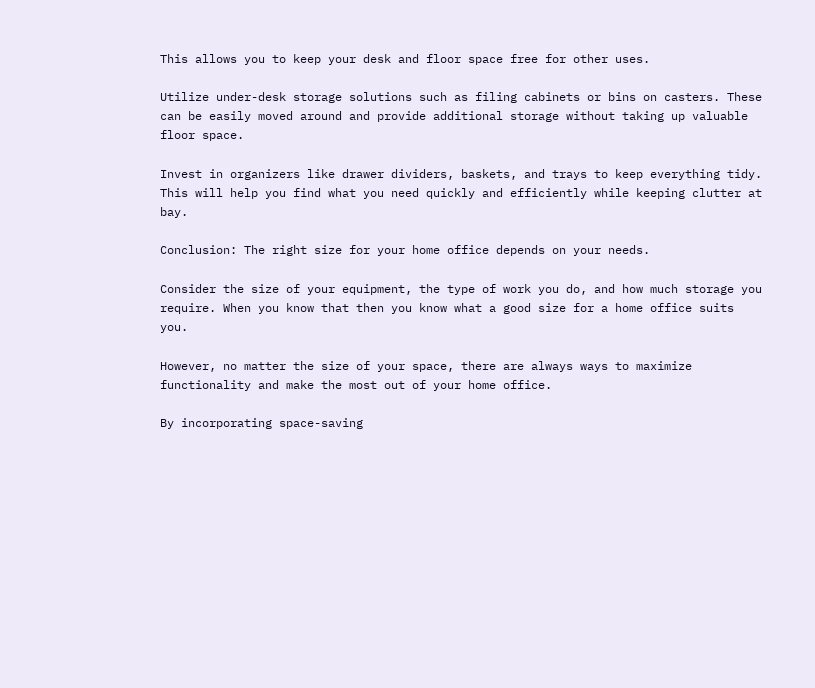This allows you to keep your desk and floor space free for other uses.

Utilize under-desk storage solutions such as filing cabinets or bins on casters. These can be easily moved around and provide additional storage without taking up valuable floor space.

Invest in organizers like drawer dividers, baskets, and trays to keep everything tidy. This will help you find what you need quickly and efficiently while keeping clutter at bay.

Conclusion: The right size for your home office depends on your needs.

Consider the size of your equipment, the type of work you do, and how much storage you require. When you know that then you know what a good size for a home office suits you.

However, no matter the size of your space, there are always ways to maximize functionality and make the most out of your home office.

By incorporating space-saving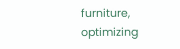furniture, optimizing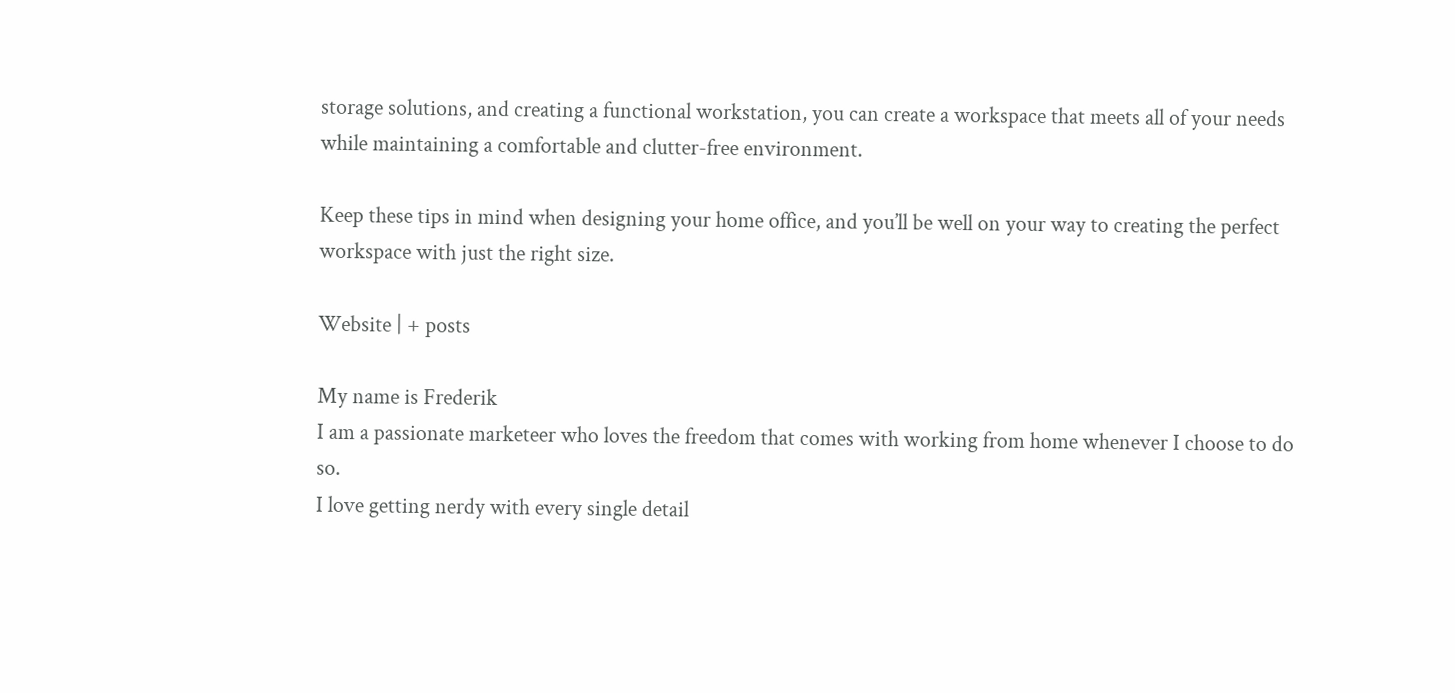storage solutions, and creating a functional workstation, you can create a workspace that meets all of your needs while maintaining a comfortable and clutter-free environment.

Keep these tips in mind when designing your home office, and you’ll be well on your way to creating the perfect workspace with just the right size.

Website | + posts

My name is Frederik
I am a passionate marketeer who loves the freedom that comes with working from home whenever I choose to do so.
I love getting nerdy with every single detail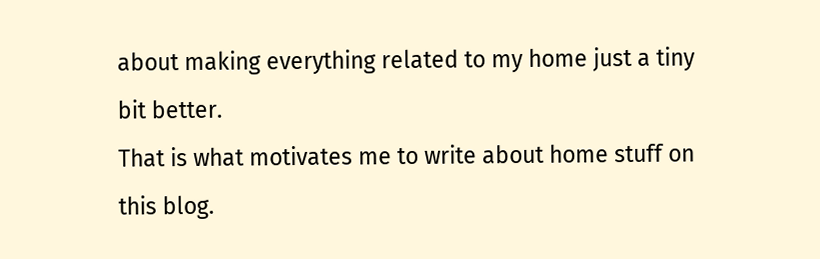about making everything related to my home just a tiny bit better.
That is what motivates me to write about home stuff on this blog.